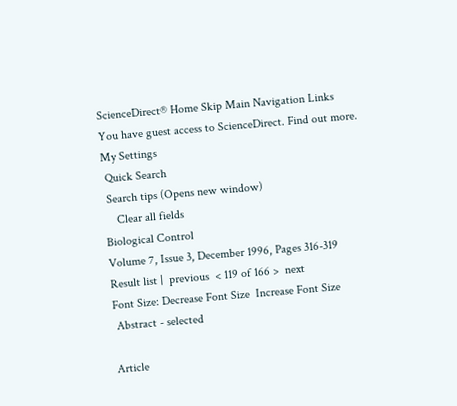ScienceDirect® Home Skip Main Navigation Links
You have guest access to ScienceDirect. Find out more.
My Settings
 Quick Search
 Search tips (Opens new window)
    Clear all fields
Biological Control
Volume 7, Issue 3, December 1996, Pages 316-319
Result list |  previous  < 119 of 166 >  next
Font Size: Decrease Font Size  Increase Font Size
 Abstract - selected

Article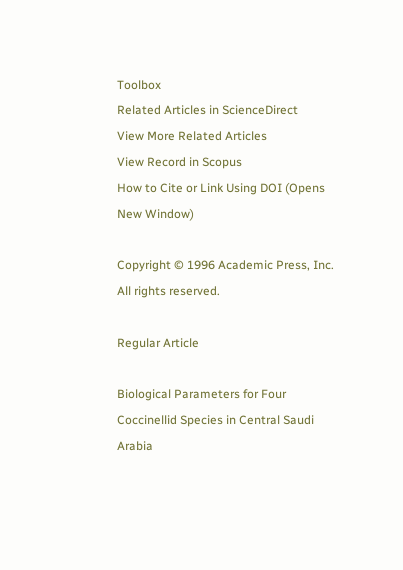Toolbox
Related Articles in ScienceDirect
View More Related Articles
View Record in Scopus
How to Cite or Link Using DOI (Opens New Window)

Copyright © 1996 Academic Press, Inc. All rights reserved.

Regular Article

Biological Parameters for Four Coccinellid Species in Central Saudi Arabia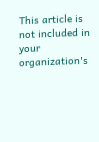This article is not included in your organization's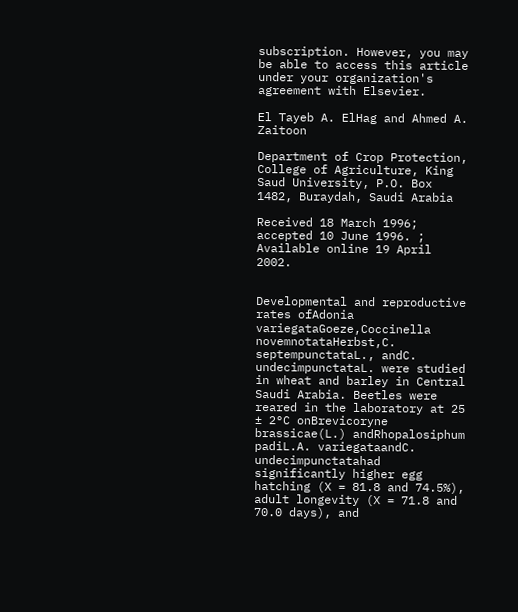subscription. However, you may be able to access this article under your organization's agreement with Elsevier.

El Tayeb A. ElHag and Ahmed A. Zaitoon

Department of Crop Protection, College of Agriculture, King Saud University, P.O. Box 1482, Buraydah, Saudi Arabia

Received 18 March 1996;
accepted 10 June 1996. ;
Available online 19 April 2002.


Developmental and reproductive rates ofAdonia variegataGoeze,Coccinella novemnotataHerbst,C. septempunctataL., andC. undecimpunctataL. were studied in wheat and barley in Central Saudi Arabia. Beetles were reared in the laboratory at 25 ± 2°C onBrevicoryne brassicae(L.) andRhopalosiphum padiL.A. variegataandC. undecimpunctatahad significantly higher egg hatching (X = 81.8 and 74.5%), adult longevity (X = 71.8 and 70.0 days), and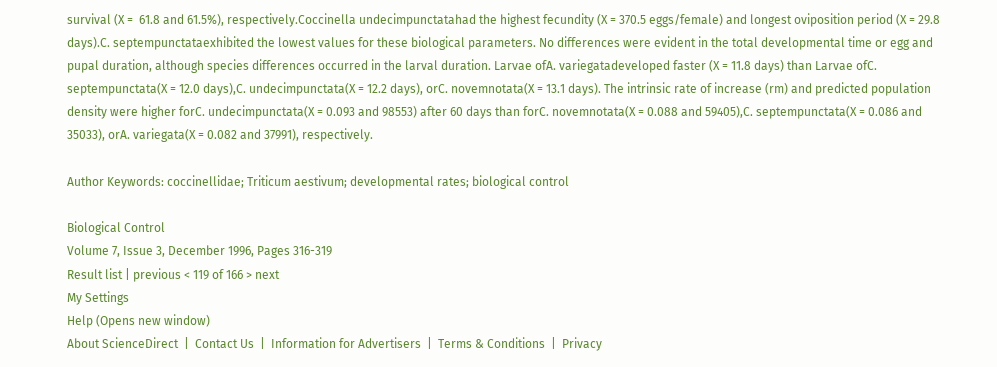survival (X =  61.8 and 61.5%), respectively.Coccinella undecimpunctatahad the highest fecundity (X = 370.5 eggs/female) and longest oviposition period (X = 29.8 days).C. septempunctataexhibited the lowest values for these biological parameters. No differences were evident in the total developmental time or egg and pupal duration, although species differences occurred in the larval duration. Larvae ofA. variegatadeveloped faster (X = 11.8 days) than Larvae ofC. septempunctata(X = 12.0 days),C. undecimpunctata(X = 12.2 days), orC. novemnotata(X = 13.1 days). The intrinsic rate of increase (rm) and predicted population density were higher forC. undecimpunctata(X = 0.093 and 98553) after 60 days than forC. novemnotata(X = 0.088 and 59405),C. septempunctata(X = 0.086 and 35033), orA. variegata(X = 0.082 and 37991), respectively.

Author Keywords: coccinellidae; Triticum aestivum; developmental rates; biological control

Biological Control
Volume 7, Issue 3, December 1996, Pages 316-319
Result list | previous < 119 of 166 > next
My Settings
Help (Opens new window)
About ScienceDirect  |  Contact Us  |  Information for Advertisers  |  Terms & Conditions  |  Privacy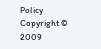Policy
Copyright © 2009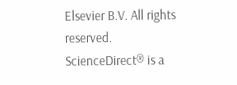Elsevier B.V. All rights reserved. ScienceDirect® is a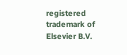registered trademark of Elsevier B.V.